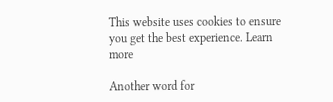This website uses cookies to ensure you get the best experience. Learn more

Another word for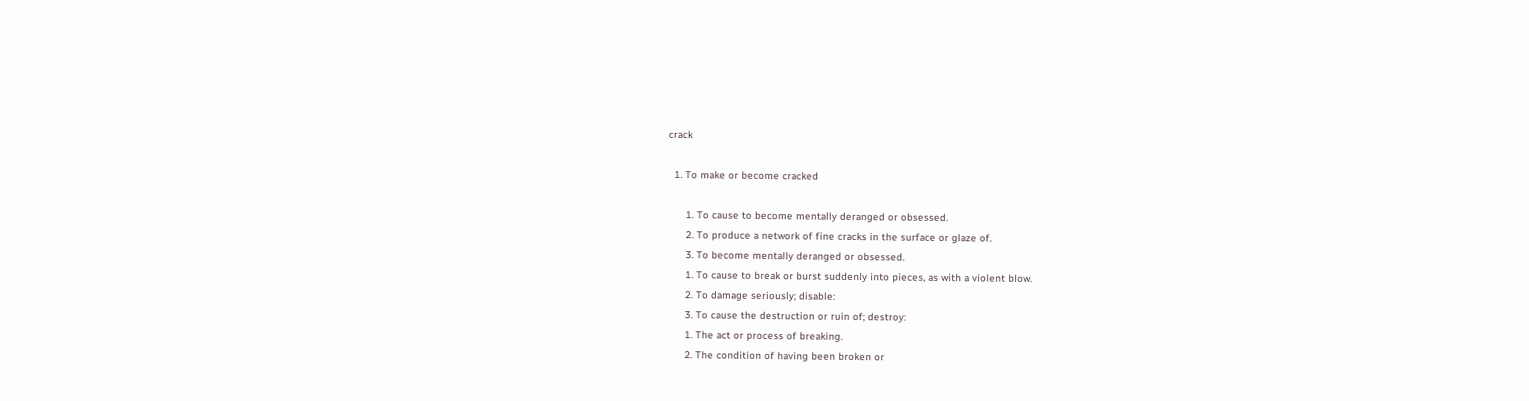crack

  1. To make or become cracked

      1. To cause to become mentally deranged or obsessed.
      2. To produce a network of fine cracks in the surface or glaze of.
      3. To become mentally deranged or obsessed.
      1. To cause to break or burst suddenly into pieces, as with a violent blow.
      2. To damage seriously; disable:
      3. To cause the destruction or ruin of; destroy:
      1. The act or process of breaking.
      2. The condition of having been broken or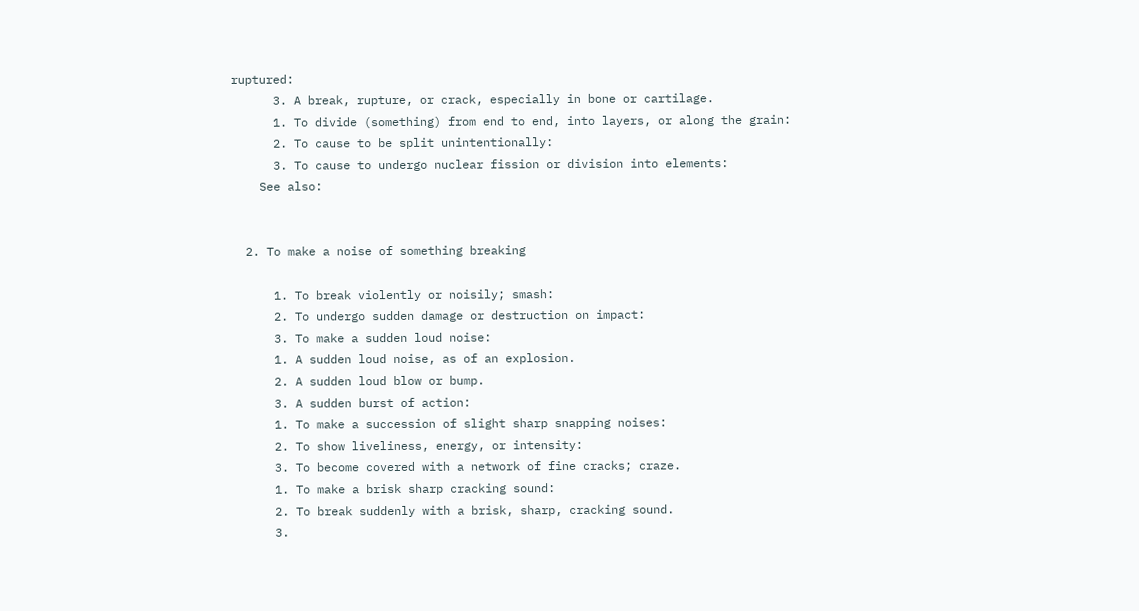ruptured:
      3. A break, rupture, or crack, especially in bone or cartilage.
      1. To divide (something) from end to end, into layers, or along the grain:
      2. To cause to be split unintentionally:
      3. To cause to undergo nuclear fission or division into elements:
    See also:


  2. To make a noise of something breaking

      1. To break violently or noisily; smash:
      2. To undergo sudden damage or destruction on impact:
      3. To make a sudden loud noise:
      1. A sudden loud noise, as of an explosion.
      2. A sudden loud blow or bump.
      3. A sudden burst of action:
      1. To make a succession of slight sharp snapping noises:
      2. To show liveliness, energy, or intensity:
      3. To become covered with a network of fine cracks; craze.
      1. To make a brisk sharp cracking sound:
      2. To break suddenly with a brisk, sharp, cracking sound.
      3.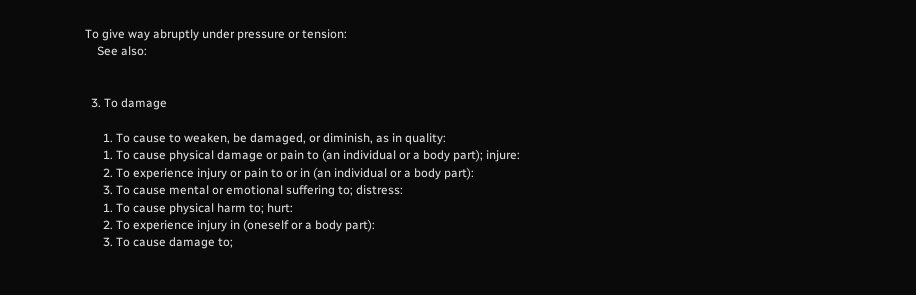To give way abruptly under pressure or tension:
    See also:


  3. To damage

      1. To cause to weaken, be damaged, or diminish, as in quality:
      1. To cause physical damage or pain to (an individual or a body part); injure:
      2. To experience injury or pain to or in (an individual or a body part):
      3. To cause mental or emotional suffering to; distress:
      1. To cause physical harm to; hurt:
      2. To experience injury in (oneself or a body part):
      3. To cause damage to;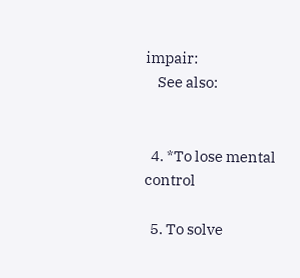impair:
    See also:


  4. *To lose mental control

  5. To solve